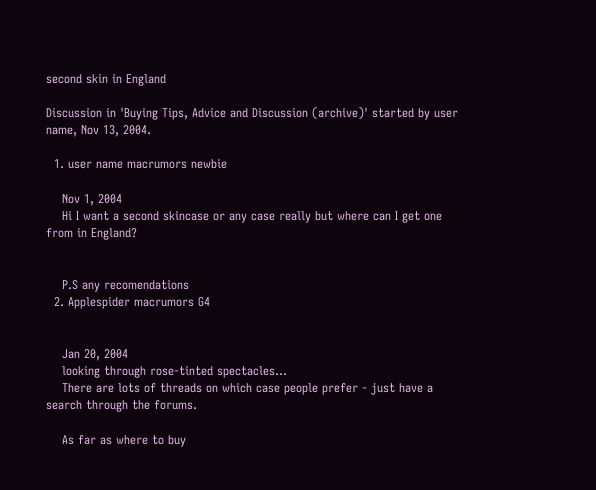second skin in England

Discussion in 'Buying Tips, Advice and Discussion (archive)' started by user name, Nov 13, 2004.

  1. user name macrumors newbie

    Nov 1, 2004
    Hi I want a second skincase or any case really but where can I get one from in England?


    P.S any recomendations
  2. Applespider macrumors G4


    Jan 20, 2004
    looking through rose-tinted spectacles...
    There are lots of threads on which case people prefer - just have a search through the forums.

    As far as where to buy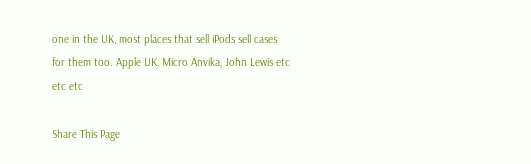one in the UK, most places that sell iPods sell cases for them too. Apple UK, Micro Anvika, John Lewis etc etc etc

Share This Page